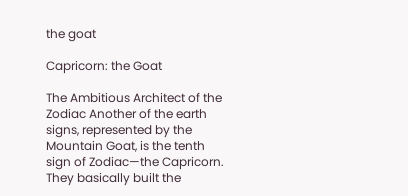the goat

Capricorn: the Goat

The Ambitious Architect of the Zodiac Another of the earth signs, represented by the Mountain Goat, is the tenth sign of Zodiac—the Capricorn. They basically built the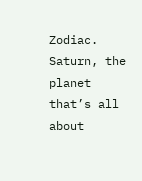Zodiac. Saturn, the planet that’s all about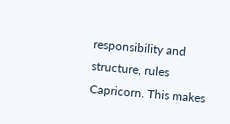responsibility and structure, rules Capricorn. This makes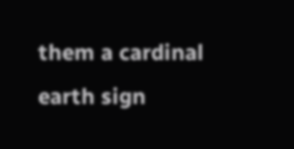them a cardinal earth sign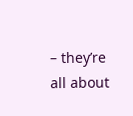– they’re all about